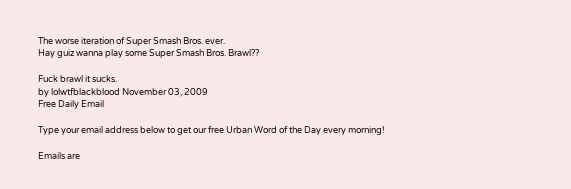The worse iteration of Super Smash Bros. ever.
Hay guiz wanna play some Super Smash Bros. Brawl??

Fuck brawl it sucks.
by lolwtfblackblood November 03, 2009
Free Daily Email

Type your email address below to get our free Urban Word of the Day every morning!

Emails are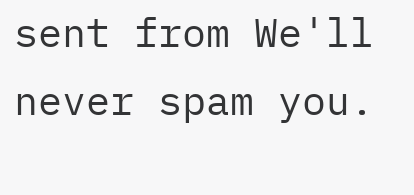sent from We'll never spam you.